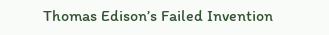Thomas Edison’s Failed Invention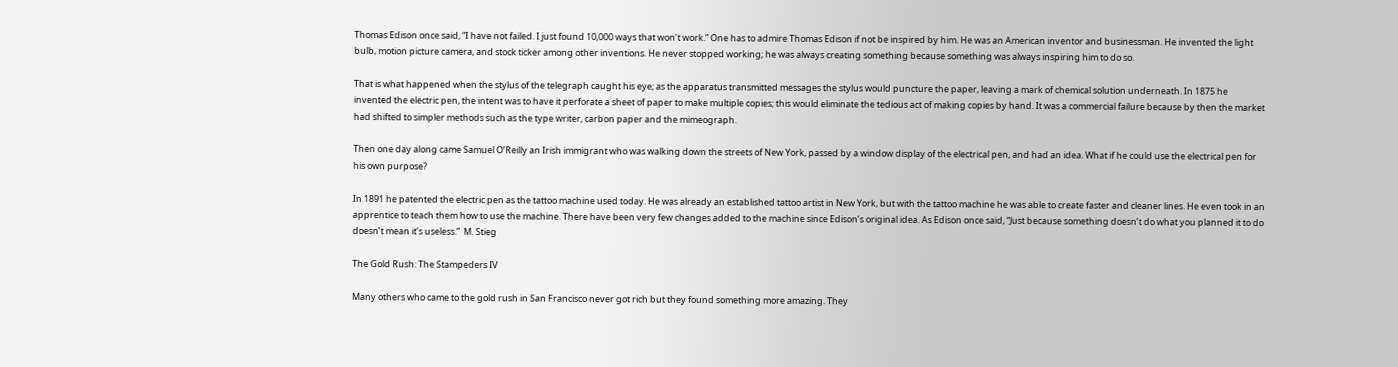Thomas Edison once said, “I have not failed. I just found 10,000 ways that won’t work.” One has to admire Thomas Edison if not be inspired by him. He was an American inventor and businessman. He invented the light bulb, motion picture camera, and stock ticker among other inventions. He never stopped working; he was always creating something because something was always inspiring him to do so.

That is what happened when the stylus of the telegraph caught his eye; as the apparatus transmitted messages the stylus would puncture the paper, leaving a mark of chemical solution underneath. In 1875 he invented the electric pen, the intent was to have it perforate a sheet of paper to make multiple copies; this would eliminate the tedious act of making copies by hand. It was a commercial failure because by then the market had shifted to simpler methods such as the type writer, carbon paper and the mimeograph.

Then one day along came Samuel O’Reilly an Irish immigrant who was walking down the streets of New York, passed by a window display of the electrical pen, and had an idea. What if he could use the electrical pen for his own purpose?

In 1891 he patented the electric pen as the tattoo machine used today. He was already an established tattoo artist in New York, but with the tattoo machine he was able to create faster and cleaner lines. He even took in an apprentice to teach them how to use the machine. There have been very few changes added to the machine since Edison’s original idea. As Edison once said, “Just because something doesn’t do what you planned it to do doesn’t mean it’s useless.”  M. Stieg

The Gold Rush: The Stampeders IV

Many others who came to the gold rush in San Francisco never got rich but they found something more amazing. They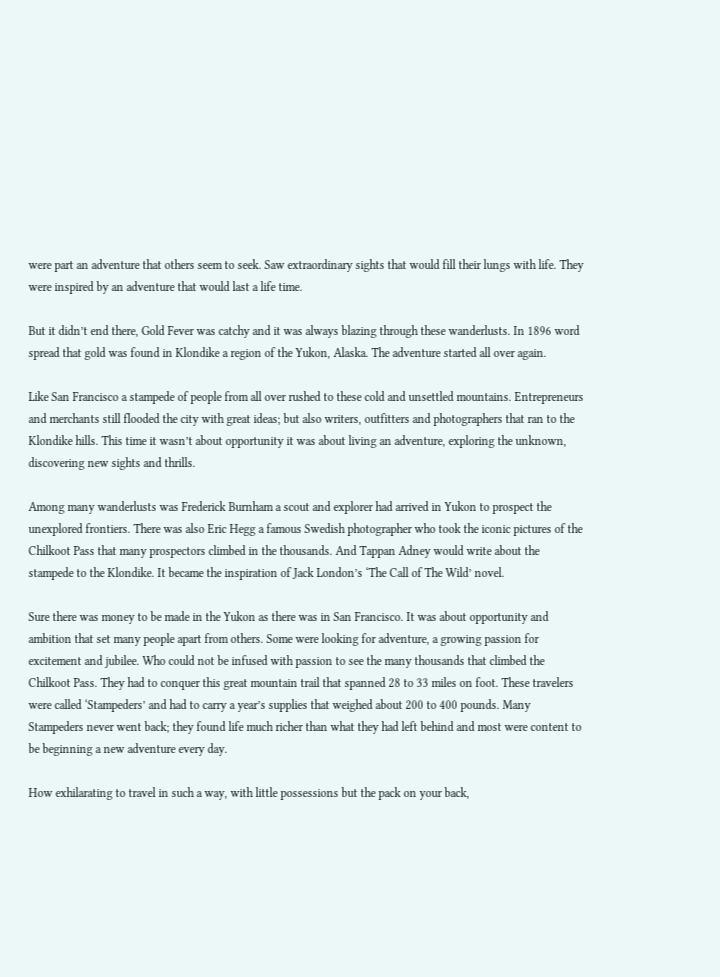were part an adventure that others seem to seek. Saw extraordinary sights that would fill their lungs with life. They were inspired by an adventure that would last a life time.

But it didn’t end there, Gold Fever was catchy and it was always blazing through these wanderlusts. In 1896 word spread that gold was found in Klondike a region of the Yukon, Alaska. The adventure started all over again.

Like San Francisco a stampede of people from all over rushed to these cold and unsettled mountains. Entrepreneurs and merchants still flooded the city with great ideas; but also writers, outfitters and photographers that ran to the Klondike hills. This time it wasn’t about opportunity it was about living an adventure, exploring the unknown, discovering new sights and thrills.

Among many wanderlusts was Frederick Burnham a scout and explorer had arrived in Yukon to prospect the unexplored frontiers. There was also Eric Hegg a famous Swedish photographer who took the iconic pictures of the Chilkoot Pass that many prospectors climbed in the thousands. And Tappan Adney would write about the stampede to the Klondike. It became the inspiration of Jack London’s ‘The Call of The Wild’ novel.

Sure there was money to be made in the Yukon as there was in San Francisco. It was about opportunity and ambition that set many people apart from others. Some were looking for adventure, a growing passion for excitement and jubilee. Who could not be infused with passion to see the many thousands that climbed the Chilkoot Pass. They had to conquer this great mountain trail that spanned 28 to 33 miles on foot. These travelers were called ‘Stampeders’ and had to carry a year’s supplies that weighed about 200 to 400 pounds. Many Stampeders never went back; they found life much richer than what they had left behind and most were content to be beginning a new adventure every day.

How exhilarating to travel in such a way, with little possessions but the pack on your back,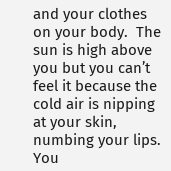and your clothes on your body.  The sun is high above you but you can’t feel it because the cold air is nipping at your skin, numbing your lips. You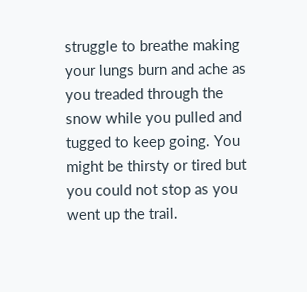struggle to breathe making your lungs burn and ache as you treaded through the snow while you pulled and tugged to keep going. You might be thirsty or tired but you could not stop as you went up the trail.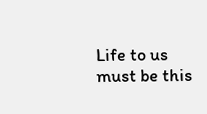Life to us must be this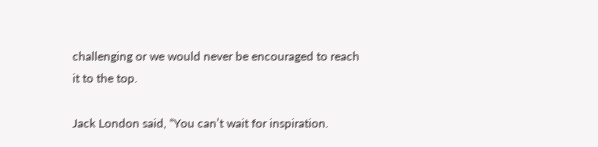challenging or we would never be encouraged to reach it to the top.

Jack London said, “You can’t wait for inspiration.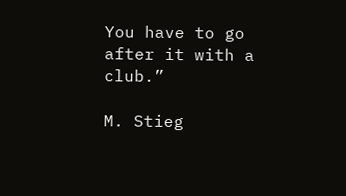You have to go after it with a club.”

M. Stieg